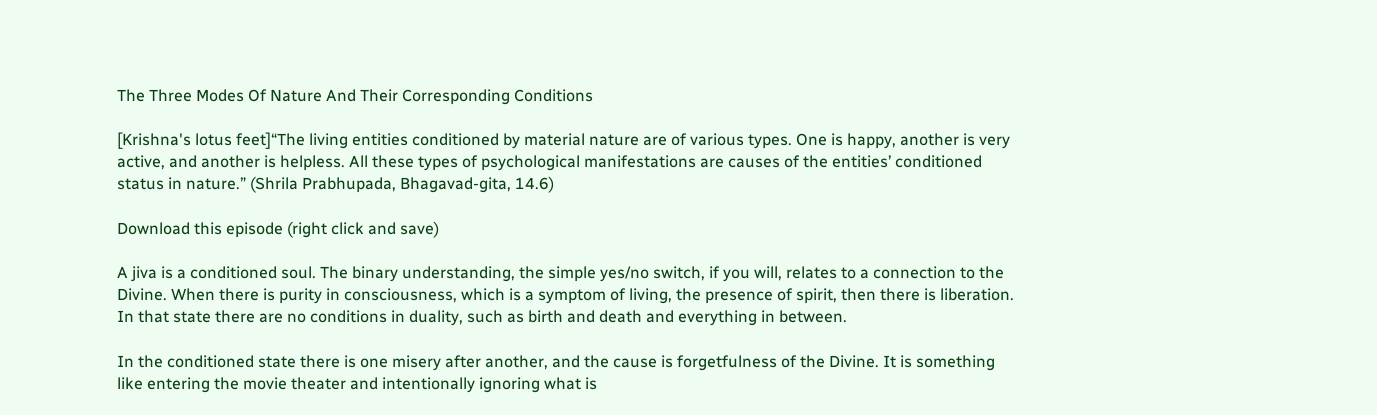The Three Modes Of Nature And Their Corresponding Conditions

[Krishna's lotus feet]“The living entities conditioned by material nature are of various types. One is happy, another is very active, and another is helpless. All these types of psychological manifestations are causes of the entities’ conditioned status in nature.” (Shrila Prabhupada, Bhagavad-gita, 14.6)

Download this episode (right click and save)

A jiva is a conditioned soul. The binary understanding, the simple yes/no switch, if you will, relates to a connection to the Divine. When there is purity in consciousness, which is a symptom of living, the presence of spirit, then there is liberation. In that state there are no conditions in duality, such as birth and death and everything in between.

In the conditioned state there is one misery after another, and the cause is forgetfulness of the Divine. It is something like entering the movie theater and intentionally ignoring what is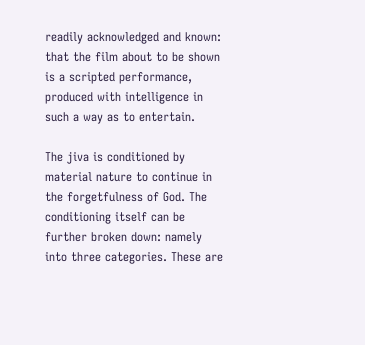readily acknowledged and known: that the film about to be shown is a scripted performance, produced with intelligence in such a way as to entertain.

The jiva is conditioned by material nature to continue in the forgetfulness of God. The conditioning itself can be further broken down: namely into three categories. These are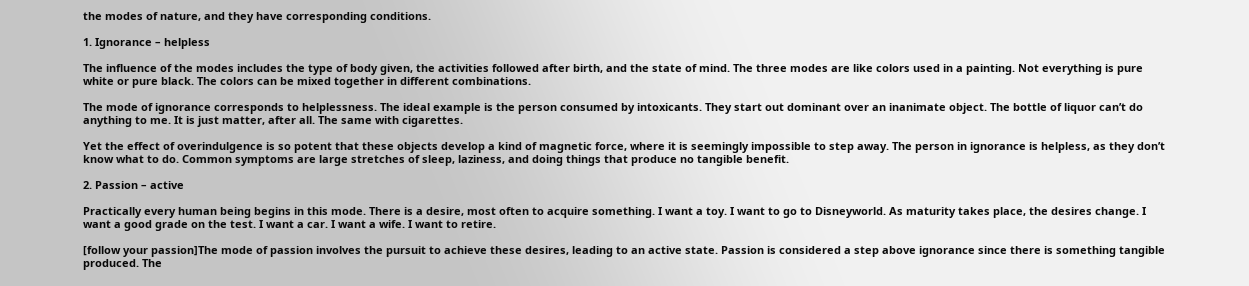the modes of nature, and they have corresponding conditions.

1. Ignorance – helpless

The influence of the modes includes the type of body given, the activities followed after birth, and the state of mind. The three modes are like colors used in a painting. Not everything is pure white or pure black. The colors can be mixed together in different combinations.

The mode of ignorance corresponds to helplessness. The ideal example is the person consumed by intoxicants. They start out dominant over an inanimate object. The bottle of liquor can’t do anything to me. It is just matter, after all. The same with cigarettes.

Yet the effect of overindulgence is so potent that these objects develop a kind of magnetic force, where it is seemingly impossible to step away. The person in ignorance is helpless, as they don’t know what to do. Common symptoms are large stretches of sleep, laziness, and doing things that produce no tangible benefit.

2. Passion – active

Practically every human being begins in this mode. There is a desire, most often to acquire something. I want a toy. I want to go to Disneyworld. As maturity takes place, the desires change. I want a good grade on the test. I want a car. I want a wife. I want to retire.

[follow your passion]The mode of passion involves the pursuit to achieve these desires, leading to an active state. Passion is considered a step above ignorance since there is something tangible produced. The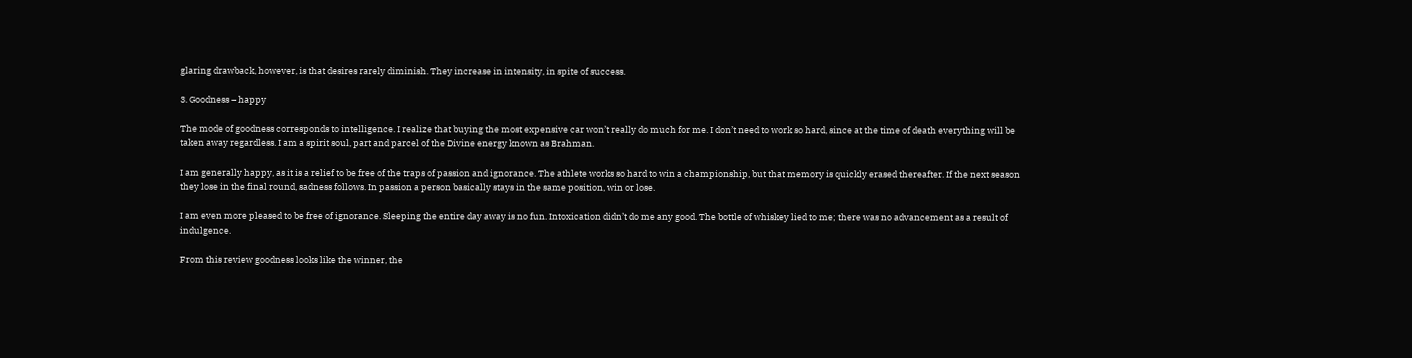glaring drawback, however, is that desires rarely diminish. They increase in intensity, in spite of success.

3. Goodness – happy

The mode of goodness corresponds to intelligence. I realize that buying the most expensive car won’t really do much for me. I don’t need to work so hard, since at the time of death everything will be taken away regardless. I am a spirit soul, part and parcel of the Divine energy known as Brahman.

I am generally happy, as it is a relief to be free of the traps of passion and ignorance. The athlete works so hard to win a championship, but that memory is quickly erased thereafter. If the next season they lose in the final round, sadness follows. In passion a person basically stays in the same position, win or lose.

I am even more pleased to be free of ignorance. Sleeping the entire day away is no fun. Intoxication didn’t do me any good. The bottle of whiskey lied to me; there was no advancement as a result of indulgence.

From this review goodness looks like the winner, the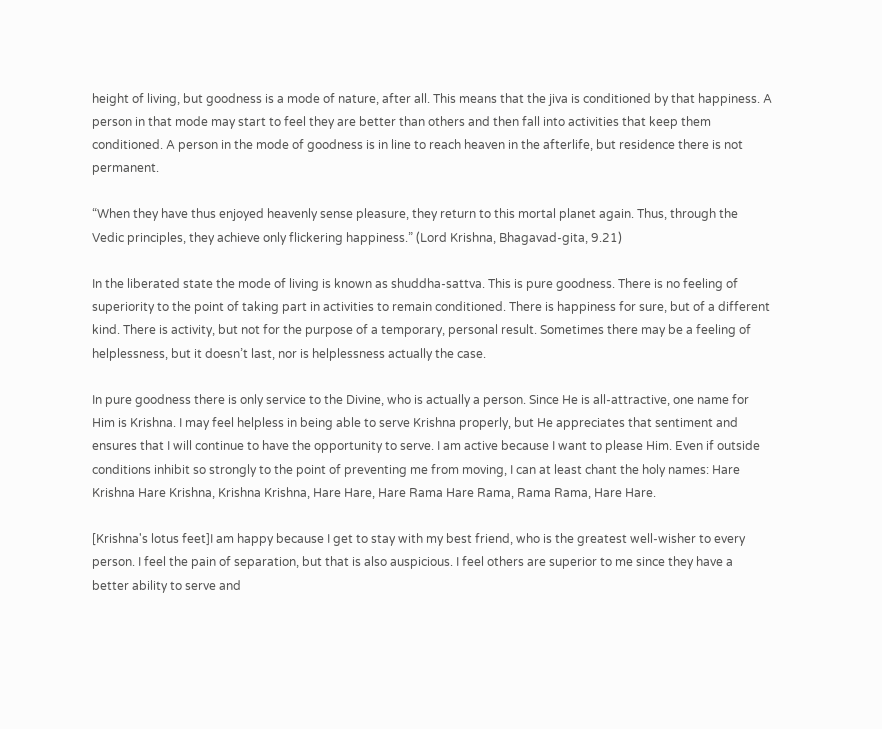height of living, but goodness is a mode of nature, after all. This means that the jiva is conditioned by that happiness. A person in that mode may start to feel they are better than others and then fall into activities that keep them conditioned. A person in the mode of goodness is in line to reach heaven in the afterlife, but residence there is not permanent.

“When they have thus enjoyed heavenly sense pleasure, they return to this mortal planet again. Thus, through the Vedic principles, they achieve only flickering happiness.” (Lord Krishna, Bhagavad-gita, 9.21)

In the liberated state the mode of living is known as shuddha-sattva. This is pure goodness. There is no feeling of superiority to the point of taking part in activities to remain conditioned. There is happiness for sure, but of a different kind. There is activity, but not for the purpose of a temporary, personal result. Sometimes there may be a feeling of helplessness, but it doesn’t last, nor is helplessness actually the case.

In pure goodness there is only service to the Divine, who is actually a person. Since He is all-attractive, one name for Him is Krishna. I may feel helpless in being able to serve Krishna properly, but He appreciates that sentiment and ensures that I will continue to have the opportunity to serve. I am active because I want to please Him. Even if outside conditions inhibit so strongly to the point of preventing me from moving, I can at least chant the holy names: Hare Krishna Hare Krishna, Krishna Krishna, Hare Hare, Hare Rama Hare Rama, Rama Rama, Hare Hare.

[Krishna's lotus feet]I am happy because I get to stay with my best friend, who is the greatest well-wisher to every person. I feel the pain of separation, but that is also auspicious. I feel others are superior to me since they have a better ability to serve and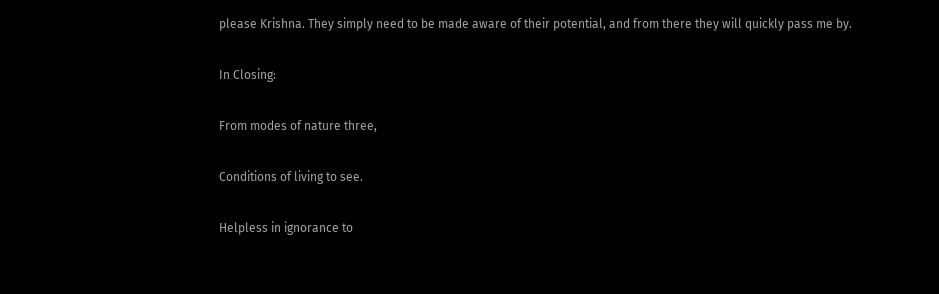please Krishna. They simply need to be made aware of their potential, and from there they will quickly pass me by.

In Closing:

From modes of nature three,

Conditions of living to see.

Helpless in ignorance to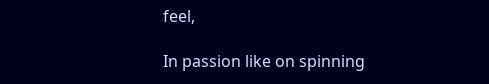feel,

In passion like on spinning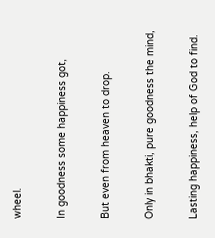wheel.

In goodness some happiness got,

But even from heaven to drop.

Only in bhakti, pure goodness the mind,

Lasting happiness, help of God to find.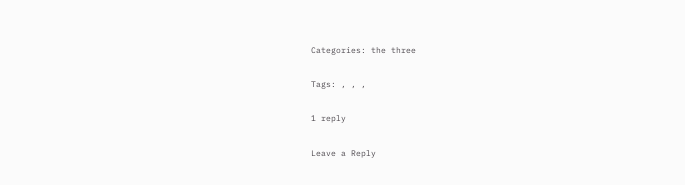Categories: the three

Tags: , , ,

1 reply

Leave a Reply